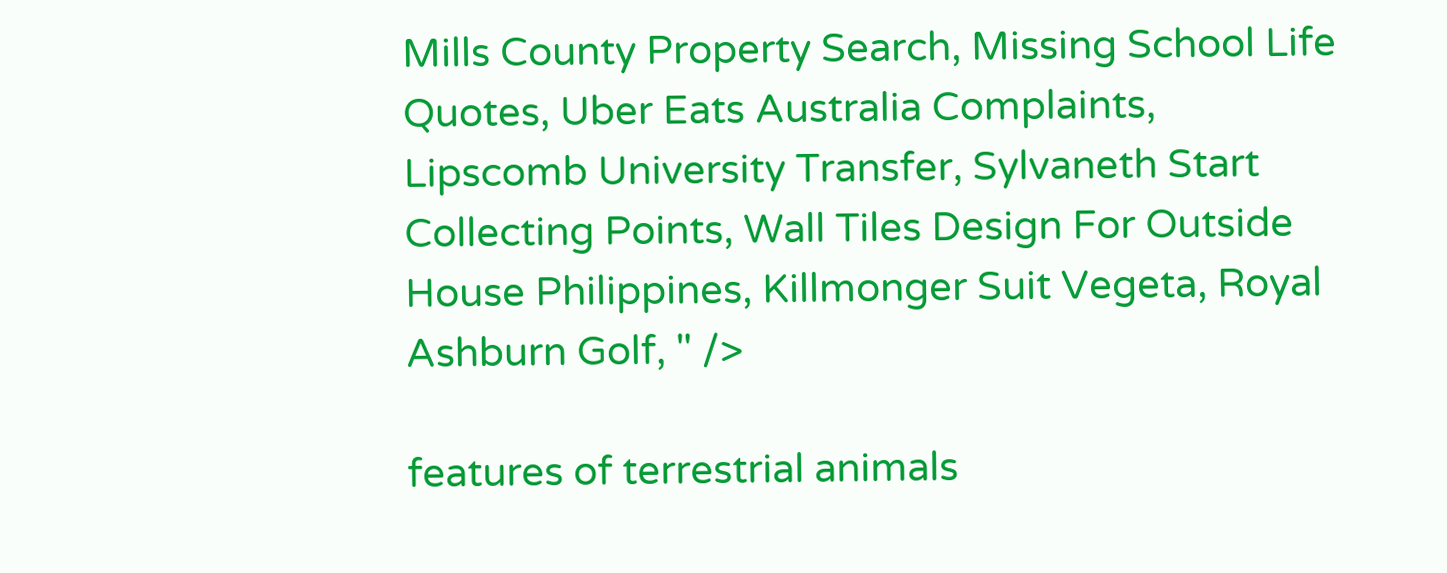Mills County Property Search, Missing School Life Quotes, Uber Eats Australia Complaints, Lipscomb University Transfer, Sylvaneth Start Collecting Points, Wall Tiles Design For Outside House Philippines, Killmonger Suit Vegeta, Royal Ashburn Golf, " />

features of terrestrial animals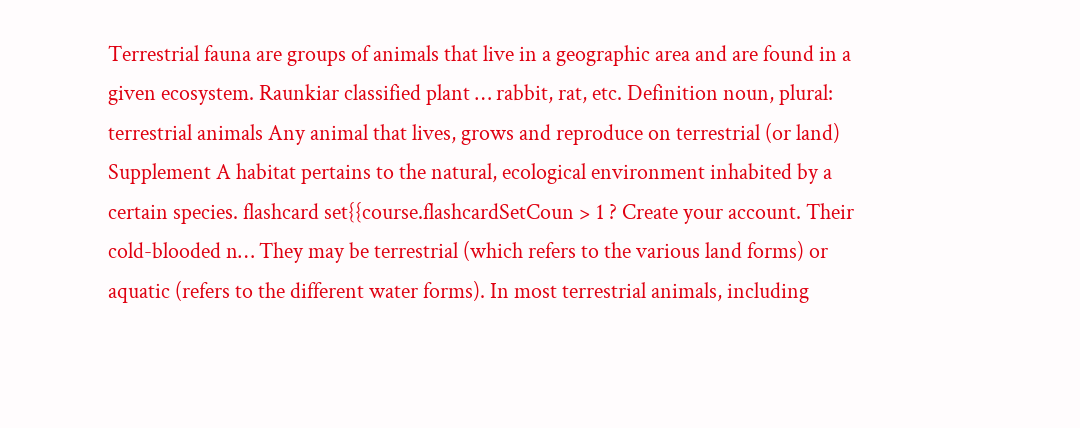Terrestrial fauna are groups of animals that live in a geographic area and are found in a given ecosystem. Raunkiar classified plant … rabbit, rat, etc. Definition noun, plural: terrestrial animals Any animal that lives, grows and reproduce on terrestrial (or land) Supplement A habitat pertains to the natural, ecological environment inhabited by a certain species. flashcard set{{course.flashcardSetCoun > 1 ? Create your account. Their cold-blooded n… They may be terrestrial (which refers to the various land forms) or aquatic (refers to the different water forms). In most terrestrial animals, including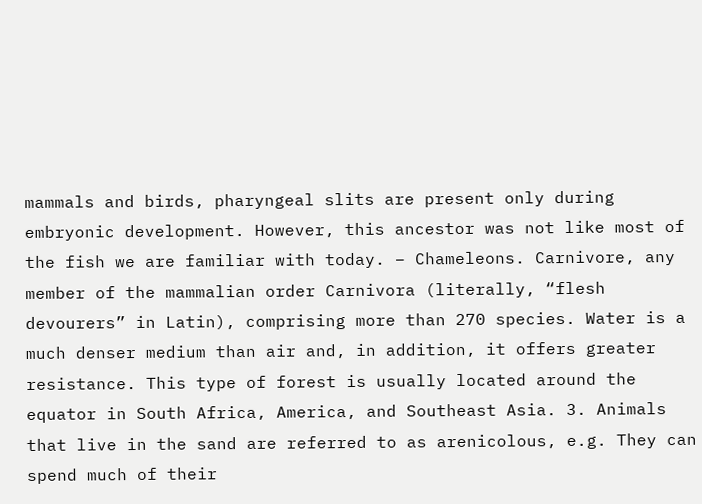mammals and birds, pharyngeal slits are present only during embryonic development. However, this ancestor was not like most of the fish we are familiar with today. – Chameleons. Carnivore, any member of the mammalian order Carnivora (literally, “flesh devourers” in Latin), comprising more than 270 species. Water is a much denser medium than air and, in addition, it offers greater resistance. This type of forest is usually located around the equator in South Africa, America, and Southeast Asia. 3. Animals that live in the sand are referred to as arenicolous, e.g. They can spend much of their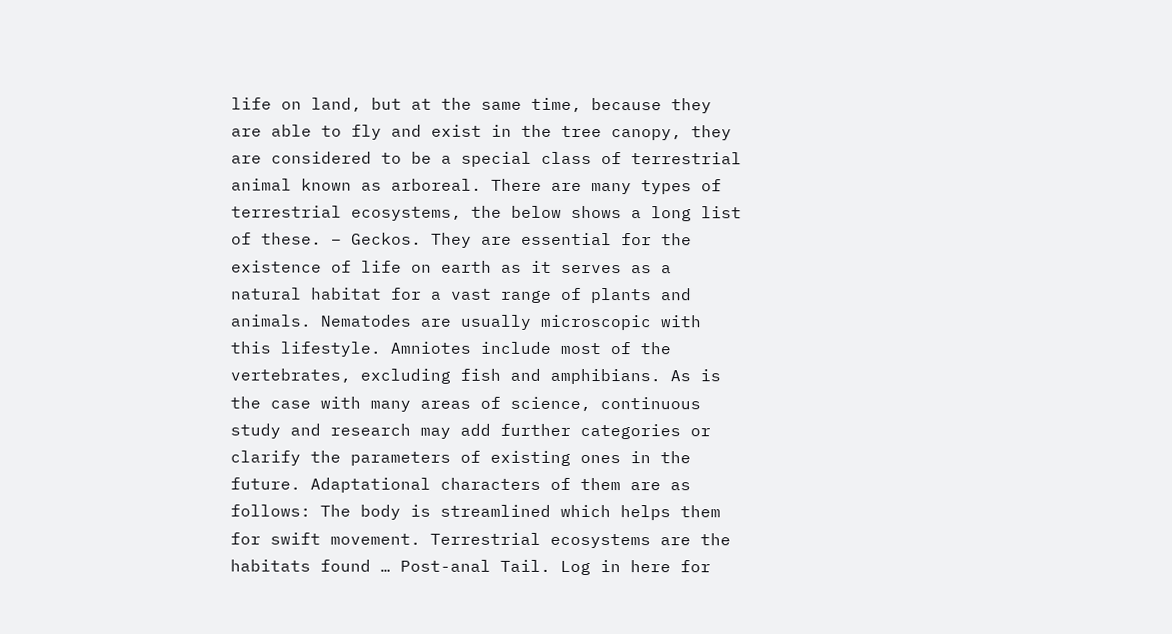life on land, but at the same time, because they are able to fly and exist in the tree canopy, they are considered to be a special class of terrestrial animal known as arboreal. There are many types of terrestrial ecosystems, the below shows a long list of these. – Geckos. They are essential for the existence of life on earth as it serves as a natural habitat for a vast range of plants and animals. Nematodes are usually microscopic with this lifestyle. Amniotes include most of the vertebrates, excluding fish and amphibians. As is the case with many areas of science, continuous study and research may add further categories or clarify the parameters of existing ones in the future. Adaptational characters of them are as follows: The body is streamlined which helps them for swift movement. Terrestrial ecosystems are the habitats found … Post-anal Tail. Log in here for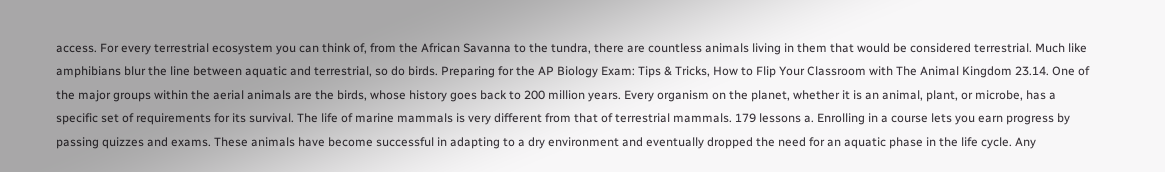access. For every terrestrial ecosystem you can think of, from the African Savanna to the tundra, there are countless animals living in them that would be considered terrestrial. Much like amphibians blur the line between aquatic and terrestrial, so do birds. Preparing for the AP Biology Exam: Tips & Tricks, How to Flip Your Classroom with The Animal Kingdom 23.14. One of the major groups within the aerial animals are the birds, whose history goes back to 200 million years. Every organism on the planet, whether it is an animal, plant, or microbe, has a specific set of requirements for its survival. The life of marine mammals is very different from that of terrestrial mammals. 179 lessons a. Enrolling in a course lets you earn progress by passing quizzes and exams. These animals have become successful in adapting to a dry environment and eventually dropped the need for an aquatic phase in the life cycle. Any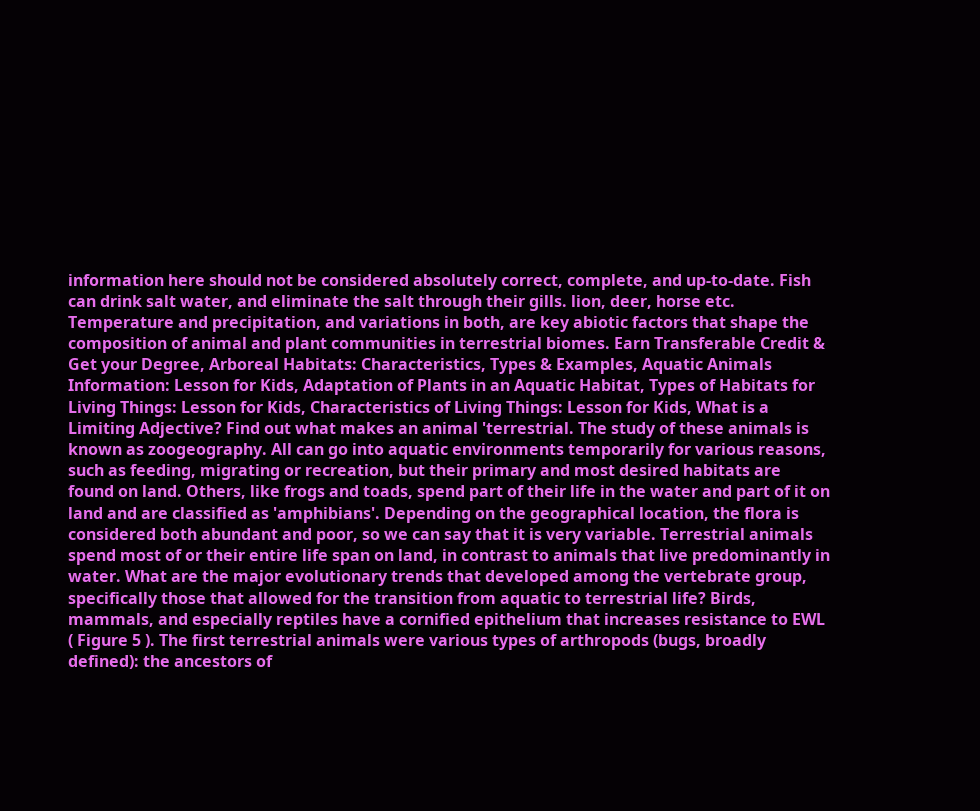information here should not be considered absolutely correct, complete, and up-to-date. Fish can drink salt water, and eliminate the salt through their gills. lion, deer, horse etc. Temperature and precipitation, and variations in both, are key abiotic factors that shape the composition of animal and plant communities in terrestrial biomes. Earn Transferable Credit & Get your Degree, Arboreal Habitats: Characteristics, Types & Examples, Aquatic Animals Information: Lesson for Kids, Adaptation of Plants in an Aquatic Habitat, Types of Habitats for Living Things: Lesson for Kids, Characteristics of Living Things: Lesson for Kids, What is a Limiting Adjective? Find out what makes an animal 'terrestrial. The study of these animals is known as zoogeography. All can go into aquatic environments temporarily for various reasons, such as feeding, migrating or recreation, but their primary and most desired habitats are found on land. Others, like frogs and toads, spend part of their life in the water and part of it on land and are classified as 'amphibians'. Depending on the geographical location, the flora is considered both abundant and poor, so we can say that it is very variable. Terrestrial animals spend most of or their entire life span on land, in contrast to animals that live predominantly in water. What are the major evolutionary trends that developed among the vertebrate group, specifically those that allowed for the transition from aquatic to terrestrial life? Birds, mammals, and especially reptiles have a cornified epithelium that increases resistance to EWL ( Figure 5 ). The first terrestrial animals were various types of arthropods (bugs, broadly defined): the ancestors of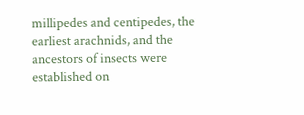millipedes and centipedes, the earliest arachnids, and the ancestors of insects were established on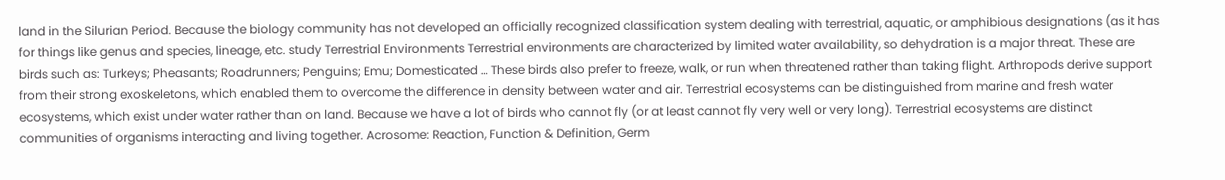land in the Silurian Period. Because the biology community has not developed an officially recognized classification system dealing with terrestrial, aquatic, or amphibious designations (as it has for things like genus and species, lineage, etc. study Terrestrial Environments Terrestrial environments are characterized by limited water availability, so dehydration is a major threat. These are birds such as: Turkeys; Pheasants; Roadrunners; Penguins; Emu; Domesticated … These birds also prefer to freeze, walk, or run when threatened rather than taking flight. Arthropods derive support from their strong exoskeletons, which enabled them to overcome the difference in density between water and air. Terrestrial ecosystems can be distinguished from marine and fresh water ecosystems, which exist under water rather than on land. Because we have a lot of birds who cannot fly (or at least cannot fly very well or very long). Terrestrial ecosystems are distinct communities of organisms interacting and living together. Acrosome: Reaction, Function & Definition, Germ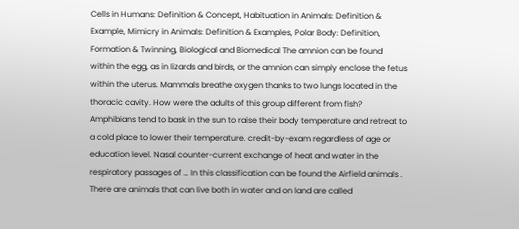Cells in Humans: Definition & Concept, Habituation in Animals: Definition & Example, Mimicry in Animals: Definition & Examples, Polar Body: Definition, Formation & Twinning, Biological and Biomedical The amnion can be found within the egg, as in lizards and birds, or the amnion can simply enclose the fetus within the uterus. Mammals breathe oxygen thanks to two lungs located in the thoracic cavity. How were the adults of this group different from fish? Amphibians tend to bask in the sun to raise their body temperature and retreat to a cold place to lower their temperature. credit-by-exam regardless of age or education level. Nasal counter-current exchange of heat and water in the respiratory passages of … In this classification can be found the Airfield animals . There are animals that can live both in water and on land are called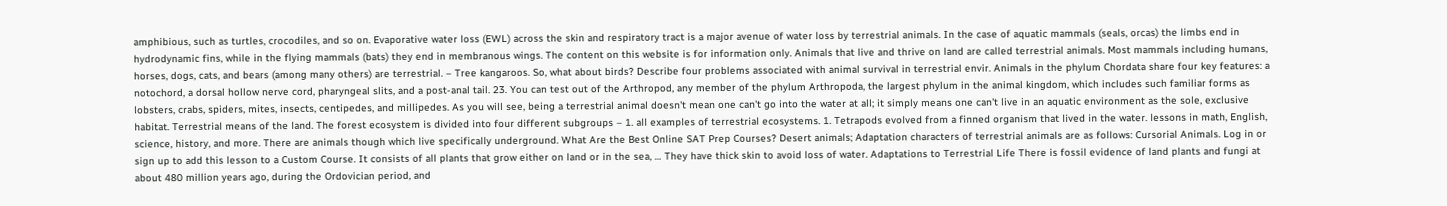amphibious, such as turtles, crocodiles, and so on. Evaporative water loss (EWL) across the skin and respiratory tract is a major avenue of water loss by terrestrial animals. In the case of aquatic mammals (seals, orcas) the limbs end in hydrodynamic fins, while in the flying mammals (bats) they end in membranous wings. The content on this website is for information only. Animals that live and thrive on land are called terrestrial animals. Most mammals including humans, horses, dogs, cats, and bears (among many others) are terrestrial. – Tree kangaroos. So, what about birds? Describe four problems associated with animal survival in terrestrial envir. Animals in the phylum Chordata share four key features: a notochord, a dorsal hollow nerve cord, pharyngeal slits, and a post-anal tail. 23. You can test out of the Arthropod, any member of the phylum Arthropoda, the largest phylum in the animal kingdom, which includes such familiar forms as lobsters, crabs, spiders, mites, insects, centipedes, and millipedes. As you will see, being a terrestrial animal doesn't mean one can't go into the water at all; it simply means one can't live in an aquatic environment as the sole, exclusive habitat. Terrestrial means of the land. The forest ecosystem is divided into four different subgroups – 1. all examples of terrestrial ecosystems. 1. Tetrapods evolved from a finned organism that lived in the water. lessons in math, English, science, history, and more. There are animals though which live specifically underground. What Are the Best Online SAT Prep Courses? Desert animals; Adaptation characters of terrestrial animals are as follows: Cursorial Animals. Log in or sign up to add this lesson to a Custom Course. It consists of all plants that grow either on land or in the sea, … They have thick skin to avoid loss of water. Adaptations to Terrestrial Life There is fossil evidence of land plants and fungi at about 480 million years ago, during the Ordovician period, and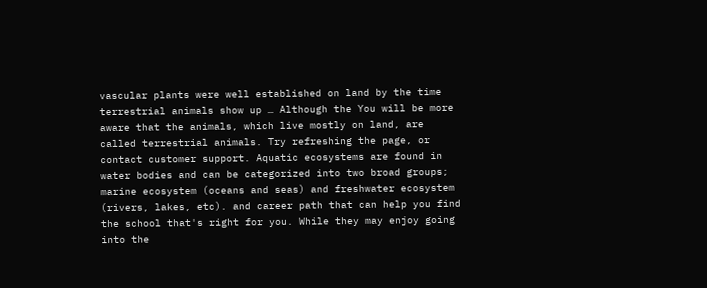vascular plants were well established on land by the time terrestrial animals show up … Although the You will be more aware that the animals, which live mostly on land, are called terrestrial animals. Try refreshing the page, or contact customer support. Aquatic ecosystems are found in water bodies and can be categorized into two broad groups; marine ecosystem (oceans and seas) and freshwater ecosystem (rivers, lakes, etc). and career path that can help you find the school that's right for you. While they may enjoy going into the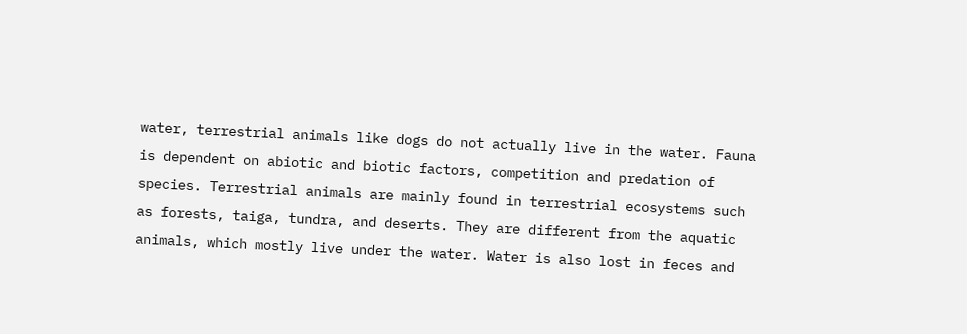water, terrestrial animals like dogs do not actually live in the water. Fauna is dependent on abiotic and biotic factors, competition and predation of species. Terrestrial animals are mainly found in terrestrial ecosystems such as forests, taiga, tundra, and deserts. They are different from the aquatic animals, which mostly live under the water. Water is also lost in feces and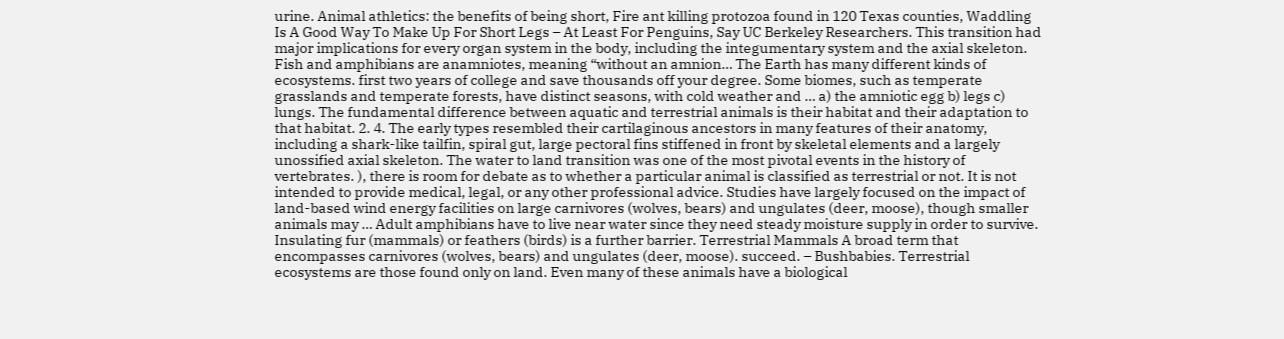urine. Animal athletics: the benefits of being short, Fire ant killing protozoa found in 120 Texas counties, Waddling Is A Good Way To Make Up For Short Legs – At Least For Penguins, Say UC Berkeley Researchers. This transition had major implications for every organ system in the body, including the integumentary system and the axial skeleton. Fish and amphibians are anamniotes, meaning “without an amnion… The Earth has many different kinds of ecosystems. first two years of college and save thousands off your degree. Some biomes, such as temperate grasslands and temperate forests, have distinct seasons, with cold weather and … a) the amniotic egg b) legs c) lungs. The fundamental difference between aquatic and terrestrial animals is their habitat and their adaptation to that habitat. 2. 4. The early types resembled their cartilaginous ancestors in many features of their anatomy, including a shark-like tailfin, spiral gut, large pectoral fins stiffened in front by skeletal elements and a largely unossified axial skeleton. The water to land transition was one of the most pivotal events in the history of vertebrates. ), there is room for debate as to whether a particular animal is classified as terrestrial or not. It is not intended to provide medical, legal, or any other professional advice. Studies have largely focused on the impact of land-based wind energy facilities on large carnivores (wolves, bears) and ungulates (deer, moose), though smaller animals may … Adult amphibians have to live near water since they need steady moisture supply in order to survive. Insulating fur (mammals) or feathers (birds) is a further barrier. Terrestrial Mammals A broad term that encompasses carnivores (wolves, bears) and ungulates (deer, moose). succeed. – Bushbabies. Terrestrial ecosystems are those found only on land. Even many of these animals have a biological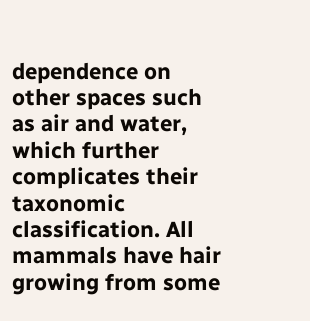dependence on other spaces such as air and water, which further complicates their taxonomic classification. All mammals have hair growing from some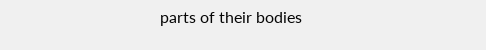parts of their bodies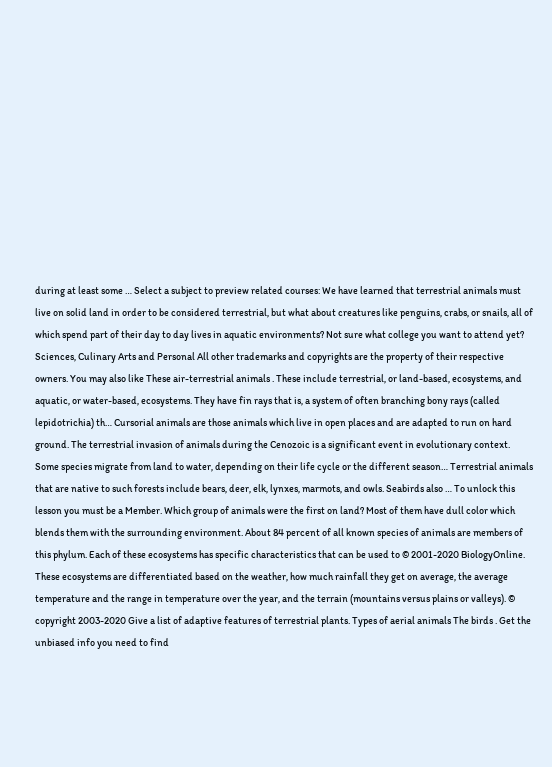during at least some … Select a subject to preview related courses: We have learned that terrestrial animals must live on solid land in order to be considered terrestrial, but what about creatures like penguins, crabs, or snails, all of which spend part of their day to day lives in aquatic environments? Not sure what college you want to attend yet? Sciences, Culinary Arts and Personal All other trademarks and copyrights are the property of their respective owners. You may also like These air-terrestrial animals . These include terrestrial, or land-based, ecosystems, and aquatic, or water-based, ecosystems. They have fin rays that is, a system of often branching bony rays (called lepidotrichia) th… Cursorial animals are those animals which live in open places and are adapted to run on hard ground. The terrestrial invasion of animals during the Cenozoic is a significant event in evolutionary context. Some species migrate from land to water, depending on their life cycle or the different season… Terrestrial animals that are native to such forests include bears, deer, elk, lynxes, marmots, and owls. Seabirds also … To unlock this lesson you must be a Member. Which group of animals were the first on land? Most of them have dull color which blends them with the surrounding environment. About 84 percent of all known species of animals are members of this phylum. Each of these ecosystems has specific characteristics that can be used to © 2001-2020 BiologyOnline. These ecosystems are differentiated based on the weather, how much rainfall they get on average, the average temperature and the range in temperature over the year, and the terrain (mountains versus plains or valleys). © copyright 2003-2020 Give a list of adaptive features of terrestrial plants. Types of aerial animals The birds . Get the unbiased info you need to find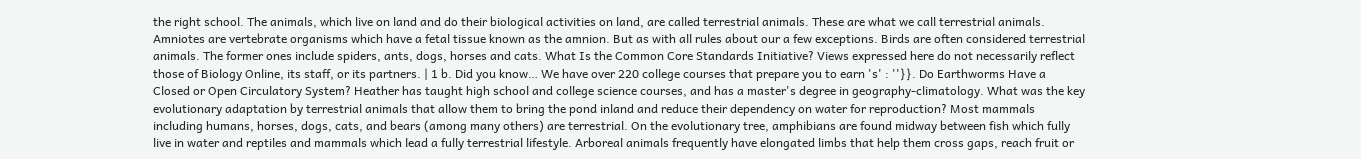the right school. The animals, which live on land and do their biological activities on land, are called terrestrial animals. These are what we call terrestrial animals. Amniotes are vertebrate organisms which have a fetal tissue known as the amnion. But as with all rules about our a few exceptions. Birds are often considered terrestrial animals. The former ones include spiders, ants, dogs, horses and cats. What Is the Common Core Standards Initiative? Views expressed here do not necessarily reflect those of Biology Online, its staff, or its partners. | 1 b. Did you know… We have over 220 college courses that prepare you to earn 's' : ''}}. Do Earthworms Have a Closed or Open Circulatory System? Heather has taught high school and college science courses, and has a master's degree in geography-climatology. What was the key evolutionary adaptation by terrestrial animals that allow them to bring the pond inland and reduce their dependency on water for reproduction? Most mammals including humans, horses, dogs, cats, and bears (among many others) are terrestrial. On the evolutionary tree, amphibians are found midway between fish which fully live in water and reptiles and mammals which lead a fully terrestrial lifestyle. Arboreal animals frequently have elongated limbs that help them cross gaps, reach fruit or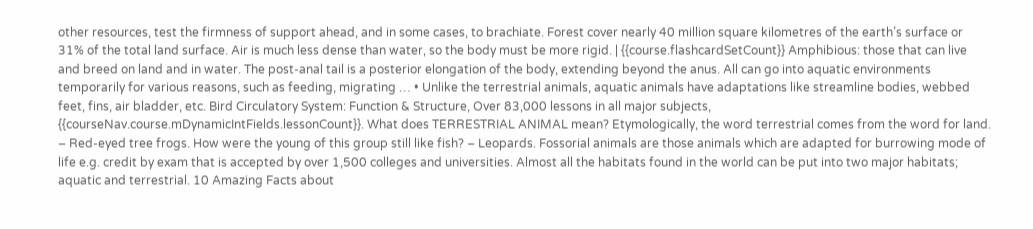other resources, test the firmness of support ahead, and in some cases, to brachiate. Forest cover nearly 40 million square kilometres of the earth’s surface or 31% of the total land surface. Air is much less dense than water, so the body must be more rigid. | {{course.flashcardSetCount}} Amphibious: those that can live and breed on land and in water. The post-anal tail is a posterior elongation of the body, extending beyond the anus. All can go into aquatic environments temporarily for various reasons, such as feeding, migrating … • Unlike the terrestrial animals, aquatic animals have adaptations like streamline bodies, webbed feet, fins, air bladder, etc. Bird Circulatory System: Function & Structure, Over 83,000 lessons in all major subjects, {{courseNav.course.mDynamicIntFields.lessonCount}}. What does TERRESTRIAL ANIMAL mean? Etymologically, the word terrestrial comes from the word for land. – Red-eyed tree frogs. How were the young of this group still like fish? – Leopards. Fossorial animals are those animals which are adapted for burrowing mode of life e.g. credit by exam that is accepted by over 1,500 colleges and universities. Almost all the habitats found in the world can be put into two major habitats; aquatic and terrestrial. 10 Amazing Facts about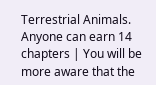Terrestrial Animals. Anyone can earn 14 chapters | You will be more aware that the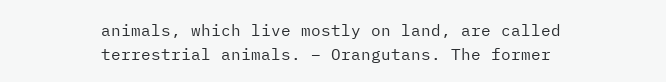animals, which live mostly on land, are called terrestrial animals. – Orangutans. The former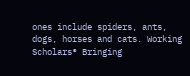ones include spiders, ants, dogs, horses and cats. Working Scholars® Bringing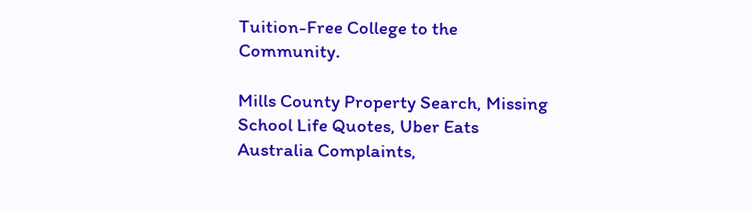Tuition-Free College to the Community.

Mills County Property Search, Missing School Life Quotes, Uber Eats Australia Complaints,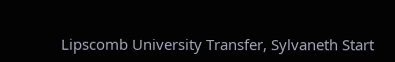Lipscomb University Transfer, Sylvaneth Start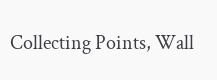Collecting Points, Wall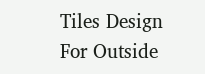Tiles Design For Outside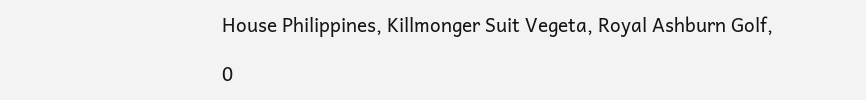House Philippines, Killmonger Suit Vegeta, Royal Ashburn Golf,

0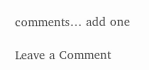comments… add one

Leave a Comment